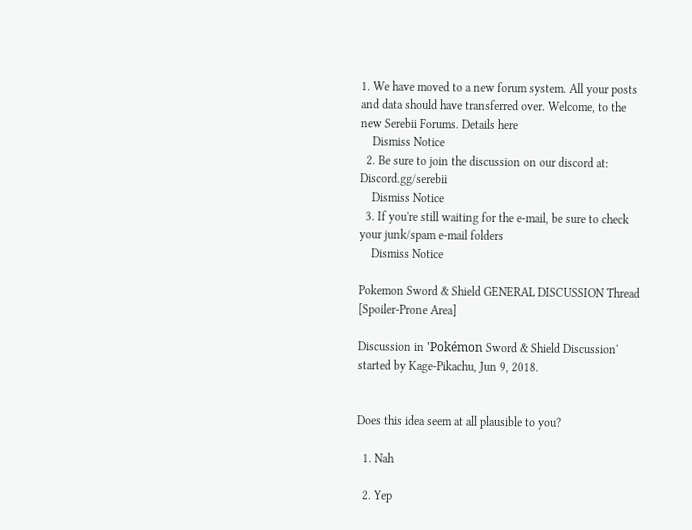1. We have moved to a new forum system. All your posts and data should have transferred over. Welcome, to the new Serebii Forums. Details here
    Dismiss Notice
  2. Be sure to join the discussion on our discord at: Discord.gg/serebii
    Dismiss Notice
  3. If you're still waiting for the e-mail, be sure to check your junk/spam e-mail folders
    Dismiss Notice

Pokemon Sword & Shield GENERAL DISCUSSION Thread [Spoiler-Prone Area]

Discussion in 'Pokémon Sword & Shield Discussion' started by Kage-Pikachu, Jun 9, 2018.


Does this idea seem at all plausible to you?

  1. Nah

  2. Yep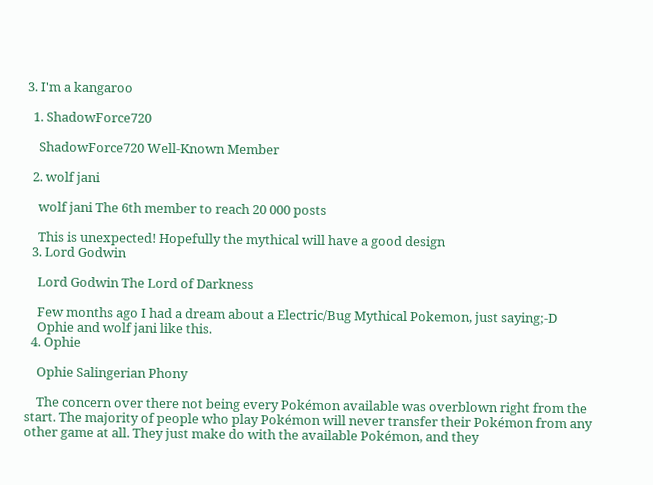3. I'm a kangaroo

  1. ShadowForce720

    ShadowForce720 Well-Known Member

  2. wolf jani

    wolf jani The 6th member to reach 20 000 posts

    This is unexpected! Hopefully the mythical will have a good design
  3. Lord Godwin

    Lord Godwin The Lord of Darkness

    Few months ago I had a dream about a Electric/Bug Mythical Pokemon, just saying;-D
    Ophie and wolf jani like this.
  4. Ophie

    Ophie Salingerian Phony

    The concern over there not being every Pokémon available was overblown right from the start. The majority of people who play Pokémon will never transfer their Pokémon from any other game at all. They just make do with the available Pokémon, and they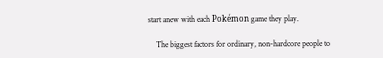start anew with each Pokémon game they play.

    The biggest factors for ordinary, non-hardcore people to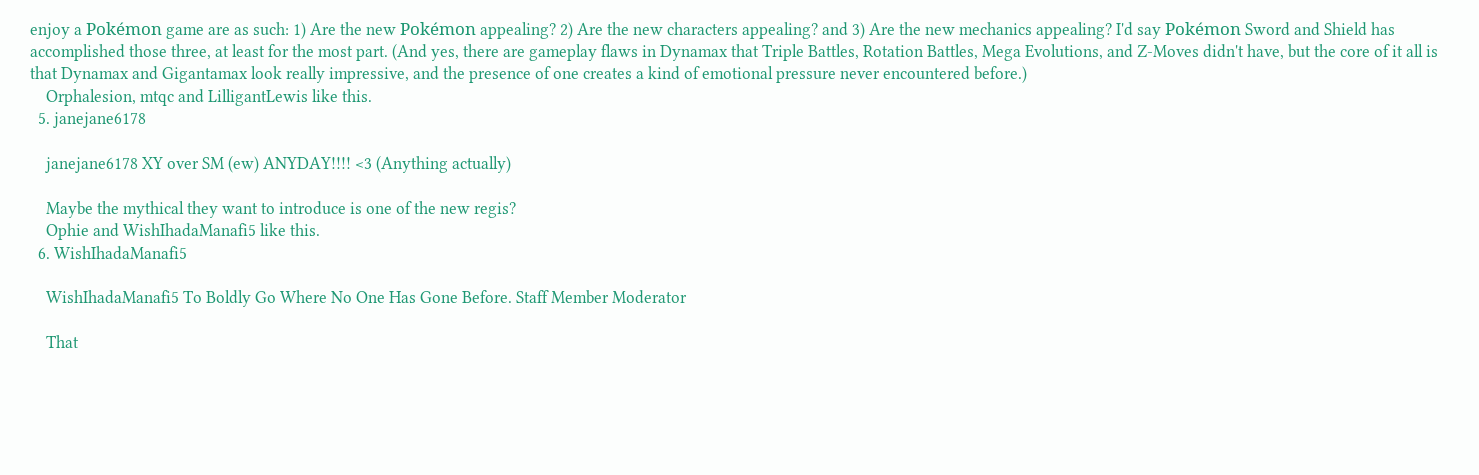enjoy a Pokémon game are as such: 1) Are the new Pokémon appealing? 2) Are the new characters appealing? and 3) Are the new mechanics appealing? I'd say Pokémon Sword and Shield has accomplished those three, at least for the most part. (And yes, there are gameplay flaws in Dynamax that Triple Battles, Rotation Battles, Mega Evolutions, and Z-Moves didn't have, but the core of it all is that Dynamax and Gigantamax look really impressive, and the presence of one creates a kind of emotional pressure never encountered before.)
    Orphalesion, mtqc and LilligantLewis like this.
  5. janejane6178

    janejane6178 XY over SM (ew) ANYDAY!!!! <3 (Anything actually)

    Maybe the mythical they want to introduce is one of the new regis?
    Ophie and WishIhadaManafi5 like this.
  6. WishIhadaManafi5

    WishIhadaManafi5 To Boldly Go Where No One Has Gone Before. Staff Member Moderator

    That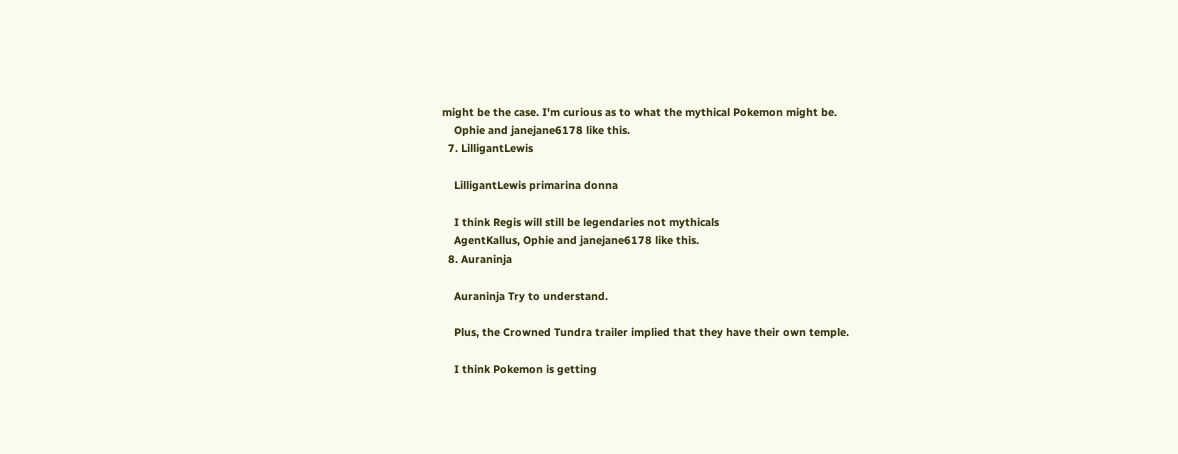might be the case. I'm curious as to what the mythical Pokemon might be.
    Ophie and janejane6178 like this.
  7. LilligantLewis

    LilligantLewis primarina donna

    I think Regis will still be legendaries not mythicals
    AgentKallus, Ophie and janejane6178 like this.
  8. Auraninja

    Auraninja Try to understand.

    Plus, the Crowned Tundra trailer implied that they have their own temple.

    I think Pokemon is getting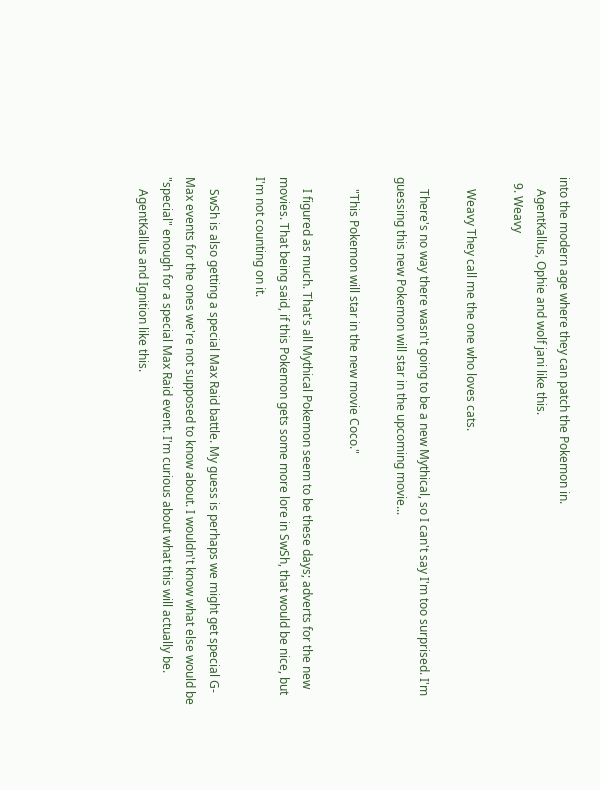into the modern age where they can patch the Pokemon in.
    AgentKallus, Ophie and wolf jani like this.
  9. Weavy

    Weavy They call me the one who loves cats.

    There's no way there wasn't going to be a new Mythical, so I can't say I'm too surprised. I'm guessing this new Pokemon will star in the upcoming movie...

    "This Pokemon will star in the new movie Coco."

    I figured as much. That's all Mythical Pokemon seem to be these days; adverts for the new movies. That being said, if this Pokemon gets some more lore in SwSh, that would be nice, but I'm not counting on it.

    SwSh is also getting a special Max Raid battle. My guess is perhaps we might get special G-Max events for the ones we're not supposed to know about. I wouldn't know what else would be "special" enough for a special Max Raid event. I'm curious about what this will actually be.
    AgentKallus and Ignition like this.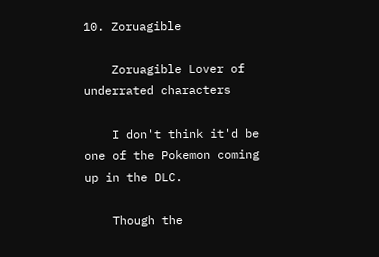10. Zoruagible

    Zoruagible Lover of underrated characters

    I don't think it'd be one of the Pokemon coming up in the DLC.

    Though the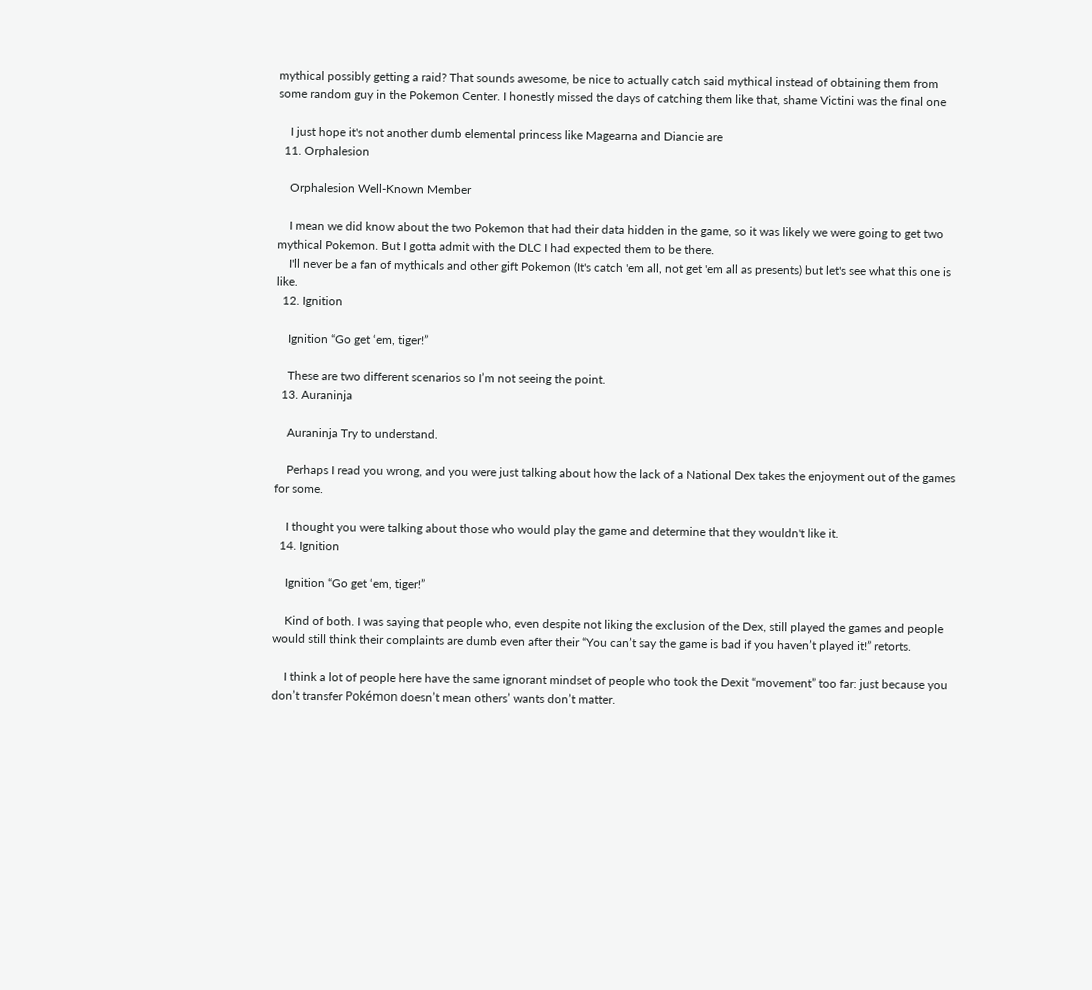mythical possibly getting a raid? That sounds awesome, be nice to actually catch said mythical instead of obtaining them from some random guy in the Pokemon Center. I honestly missed the days of catching them like that, shame Victini was the final one

    I just hope it's not another dumb elemental princess like Magearna and Diancie are
  11. Orphalesion

    Orphalesion Well-Known Member

    I mean we did know about the two Pokemon that had their data hidden in the game, so it was likely we were going to get two mythical Pokemon. But I gotta admit with the DLC I had expected them to be there.
    I'll never be a fan of mythicals and other gift Pokemon (It's catch 'em all, not get 'em all as presents) but let's see what this one is like.
  12. Ignition

    Ignition “Go get ‘em, tiger!”

    These are two different scenarios so I’m not seeing the point.
  13. Auraninja

    Auraninja Try to understand.

    Perhaps I read you wrong, and you were just talking about how the lack of a National Dex takes the enjoyment out of the games for some.

    I thought you were talking about those who would play the game and determine that they wouldn't like it.
  14. Ignition

    Ignition “Go get ‘em, tiger!”

    Kind of both. I was saying that people who, even despite not liking the exclusion of the Dex, still played the games and people would still think their complaints are dumb even after their “You can’t say the game is bad if you haven’t played it!” retorts.

    I think a lot of people here have the same ignorant mindset of people who took the Dexit “movement” too far: just because you don’t transfer Pokémon doesn’t mean others’ wants don’t matter.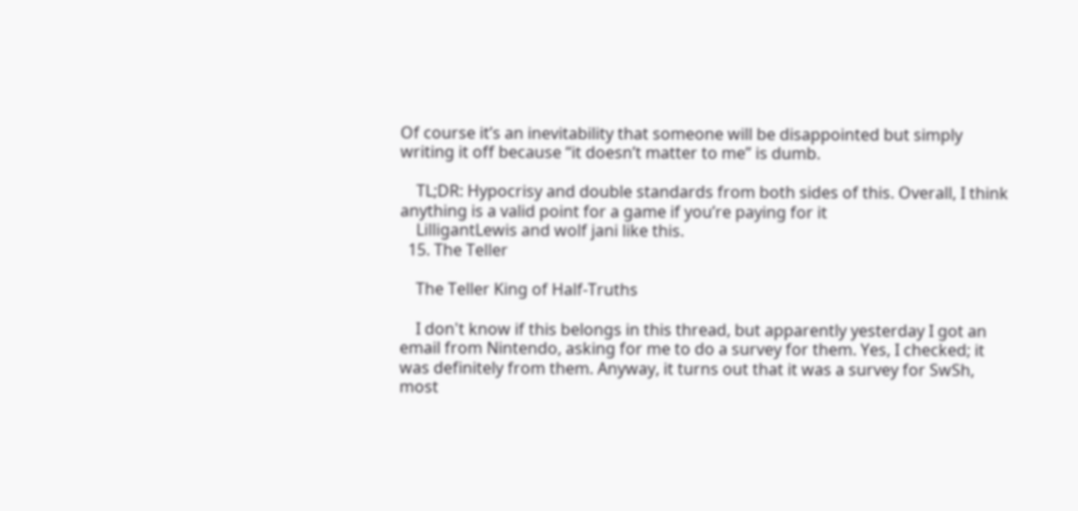Of course it’s an inevitability that someone will be disappointed but simply writing it off because “it doesn’t matter to me” is dumb.

    TL;DR: Hypocrisy and double standards from both sides of this. Overall, I think anything is a valid point for a game if you’re paying for it
    LilligantLewis and wolf jani like this.
  15. The Teller

    The Teller King of Half-Truths

    I don't know if this belongs in this thread, but apparently yesterday I got an email from Nintendo, asking for me to do a survey for them. Yes, I checked; it was definitely from them. Anyway, it turns out that it was a survey for SwSh, most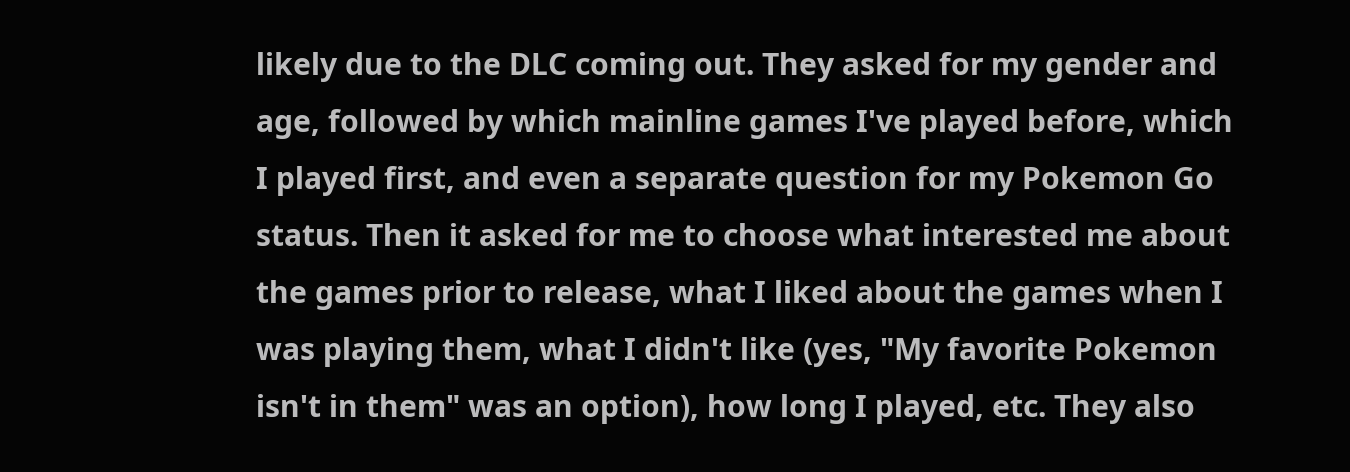likely due to the DLC coming out. They asked for my gender and age, followed by which mainline games I've played before, which I played first, and even a separate question for my Pokemon Go status. Then it asked for me to choose what interested me about the games prior to release, what I liked about the games when I was playing them, what I didn't like (yes, "My favorite Pokemon isn't in them" was an option), how long I played, etc. They also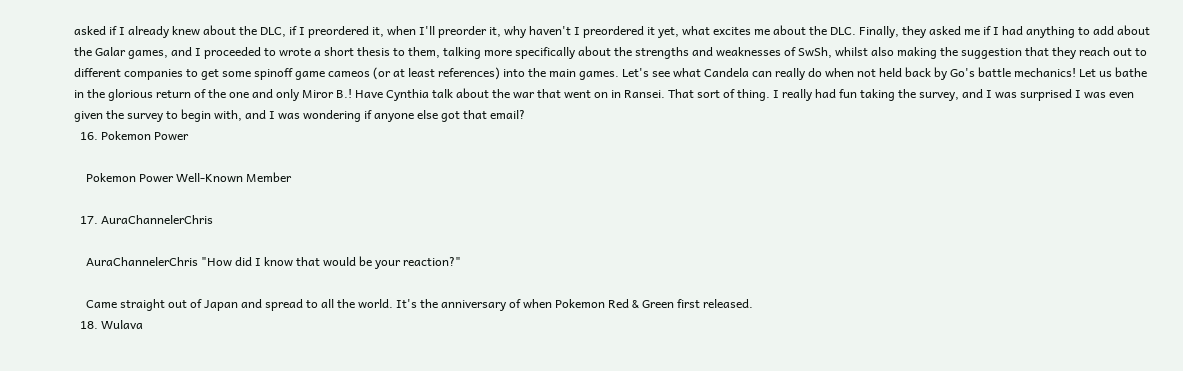asked if I already knew about the DLC, if I preordered it, when I'll preorder it, why haven't I preordered it yet, what excites me about the DLC. Finally, they asked me if I had anything to add about the Galar games, and I proceeded to wrote a short thesis to them, talking more specifically about the strengths and weaknesses of SwSh, whilst also making the suggestion that they reach out to different companies to get some spinoff game cameos (or at least references) into the main games. Let's see what Candela can really do when not held back by Go's battle mechanics! Let us bathe in the glorious return of the one and only Miror B.! Have Cynthia talk about the war that went on in Ransei. That sort of thing. I really had fun taking the survey, and I was surprised I was even given the survey to begin with, and I was wondering if anyone else got that email?
  16. Pokemon Power

    Pokemon Power Well-Known Member

  17. AuraChannelerChris

    AuraChannelerChris "How did I know that would be your reaction?"

    Came straight out of Japan and spread to all the world. It's the anniversary of when Pokemon Red & Green first released.
  18. Wulava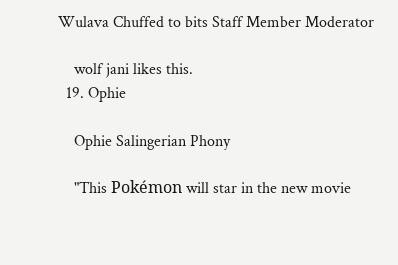Wulava Chuffed to bits Staff Member Moderator

    wolf jani likes this.
  19. Ophie

    Ophie Salingerian Phony

    "This Pokémon will star in the new movie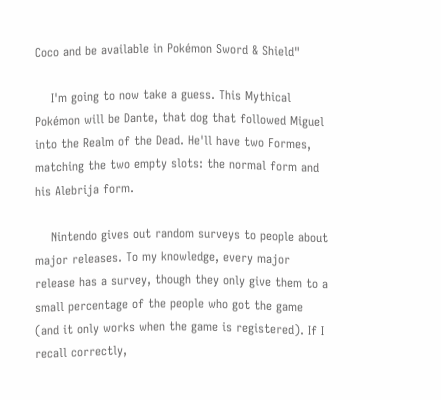Coco and be available in Pokémon Sword & Shield"

    I'm going to now take a guess. This Mythical Pokémon will be Dante, that dog that followed Miguel into the Realm of the Dead. He'll have two Formes, matching the two empty slots: the normal form and his Alebrija form.

    Nintendo gives out random surveys to people about major releases. To my knowledge, every major release has a survey, though they only give them to a small percentage of the people who got the game (and it only works when the game is registered). If I recall correctly,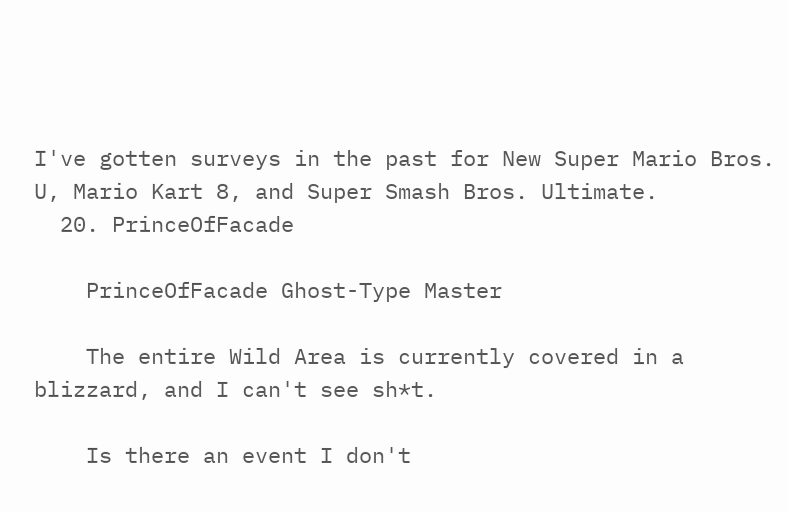I've gotten surveys in the past for New Super Mario Bros. U, Mario Kart 8, and Super Smash Bros. Ultimate.
  20. PrinceOfFacade

    PrinceOfFacade Ghost-Type Master

    The entire Wild Area is currently covered in a blizzard, and I can't see sh*t.

    Is there an event I don't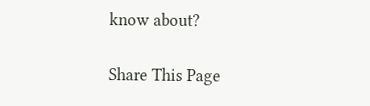know about?

Share This Page